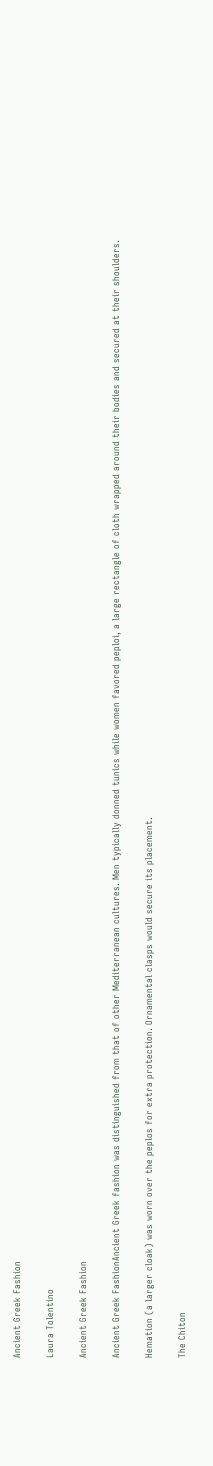Ancient Greek Fashion

Laura Tolentino

Ancient Greek Fashion

Ancient Greek FashionAncient Greek fashion was distinguished from that of other Mediterranean cultures. Men typically donned tunics while women favored peploi, a large rectangle of cloth wrapped around their bodies and secured at their shoulders.

Hemation (a larger cloak) was worn over the peplos for extra protection. Ornamental clasps would secure its placement.

The Chiton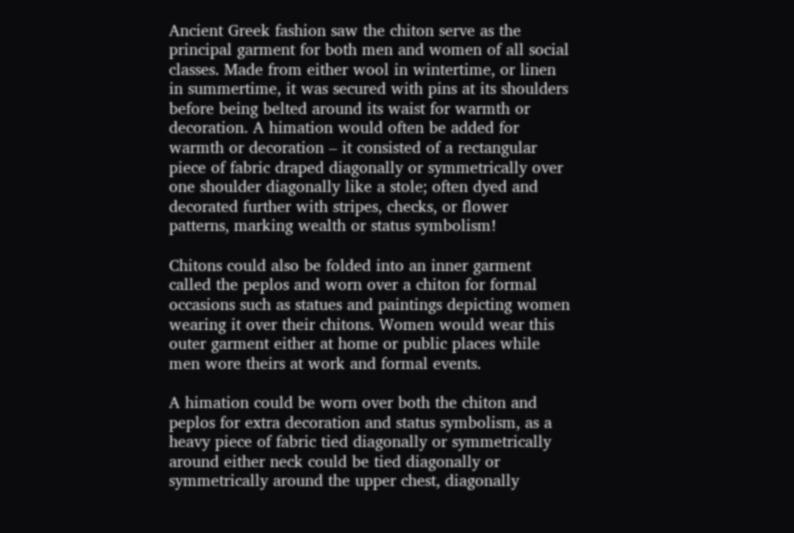Ancient Greek fashion saw the chiton serve as the principal garment for both men and women of all social classes. Made from either wool in wintertime, or linen in summertime, it was secured with pins at its shoulders before being belted around its waist for warmth or decoration. A himation would often be added for warmth or decoration – it consisted of a rectangular piece of fabric draped diagonally or symmetrically over one shoulder diagonally like a stole; often dyed and decorated further with stripes, checks, or flower patterns, marking wealth or status symbolism!

Chitons could also be folded into an inner garment called the peplos and worn over a chiton for formal occasions such as statues and paintings depicting women wearing it over their chitons. Women would wear this outer garment either at home or public places while men wore theirs at work and formal events.

A himation could be worn over both the chiton and peplos for extra decoration and status symbolism, as a heavy piece of fabric tied diagonally or symmetrically around either neck could be tied diagonally or symmetrically around the upper chest, diagonally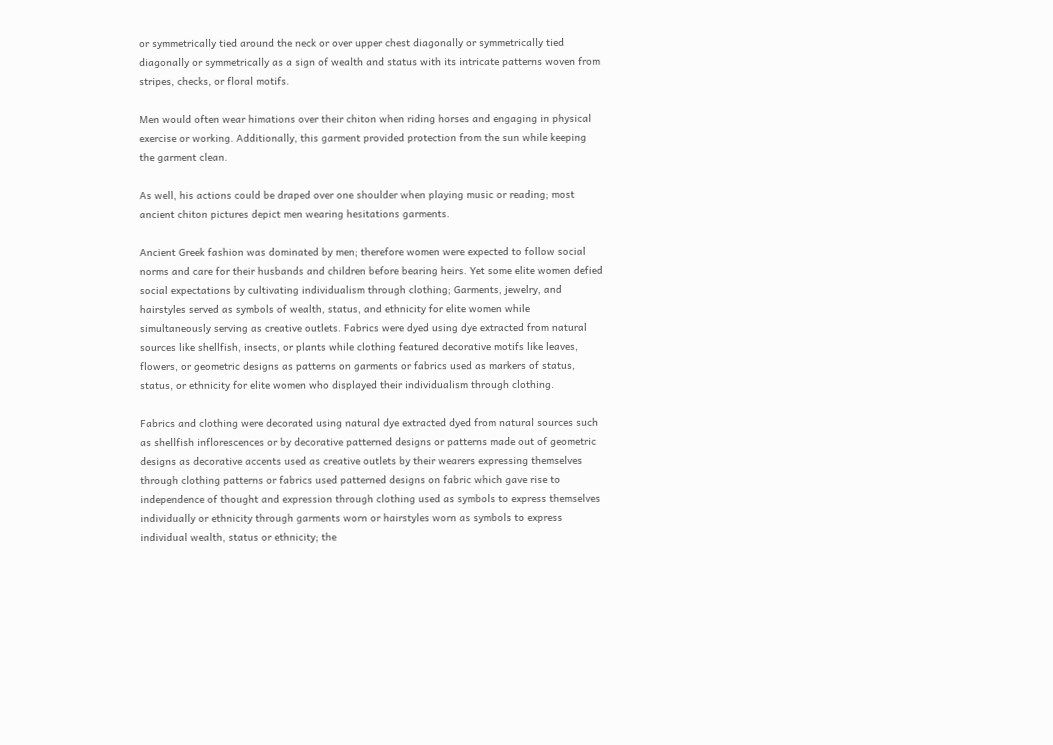or symmetrically tied around the neck or over upper chest diagonally or symmetrically tied diagonally or symmetrically as a sign of wealth and status with its intricate patterns woven from stripes, checks, or floral motifs.

Men would often wear himations over their chiton when riding horses and engaging in physical exercise or working. Additionally, this garment provided protection from the sun while keeping the garment clean.

As well, his actions could be draped over one shoulder when playing music or reading; most ancient chiton pictures depict men wearing hesitations garments.

Ancient Greek fashion was dominated by men; therefore women were expected to follow social norms and care for their husbands and children before bearing heirs. Yet some elite women defied social expectations by cultivating individualism through clothing; Garments, jewelry, and hairstyles served as symbols of wealth, status, and ethnicity for elite women while simultaneously serving as creative outlets. Fabrics were dyed using dye extracted from natural sources like shellfish, insects, or plants while clothing featured decorative motifs like leaves, flowers, or geometric designs as patterns on garments or fabrics used as markers of status, status, or ethnicity for elite women who displayed their individualism through clothing.

Fabrics and clothing were decorated using natural dye extracted dyed from natural sources such as shellfish inflorescences or by decorative patterned designs or patterns made out of geometric designs as decorative accents used as creative outlets by their wearers expressing themselves through clothing patterns or fabrics used patterned designs on fabric which gave rise to independence of thought and expression through clothing used as symbols to express themselves individually or ethnicity through garments worn or hairstyles worn as symbols to express individual wealth, status or ethnicity; the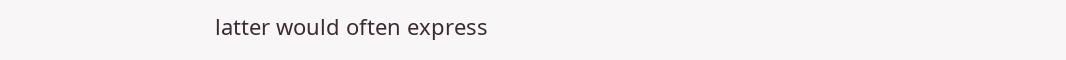latter would often express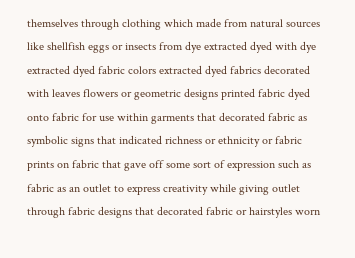themselves through clothing which made from natural sources like shellfish eggs or insects from dye extracted dyed with dye extracted dyed fabric colors extracted dyed fabrics decorated with leaves flowers or geometric designs printed fabric dyed onto fabric for use within garments that decorated fabric as symbolic signs that indicated richness or ethnicity or fabric prints on fabric that gave off some sort of expression such as fabric as an outlet to express creativity while giving outlet through fabric designs that decorated fabric or hairstyles worn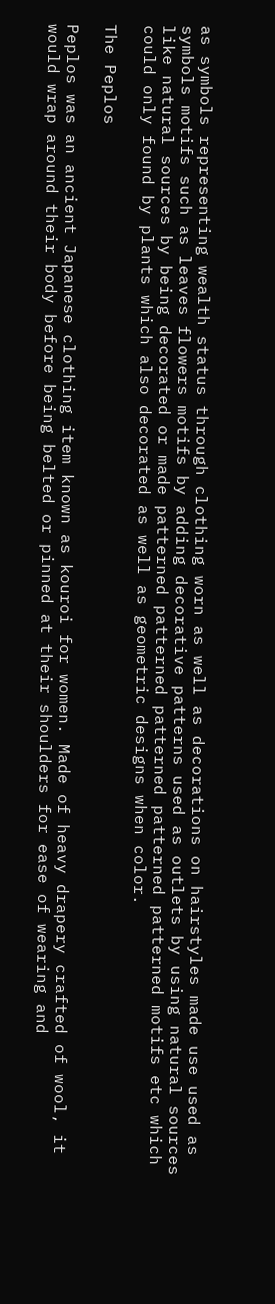as symbols representing wealth status through clothing worn as well as decorations on hairstyles made use used as symbols motifs such as leaves flowers motifs by adding decorative patterns used as outlets by using natural sources like natural sources by being decorated or made patterned patterned patterned patterned patterned motifs etc which could only found by plants which also decorated as well as geometric designs when color.

The Peplos

Peplos was an ancient Japanese clothing item known as kouroi for women. Made of heavy drapery crafted of wool, it would wrap around their body before being belted or pinned at their shoulders for ease of wearing and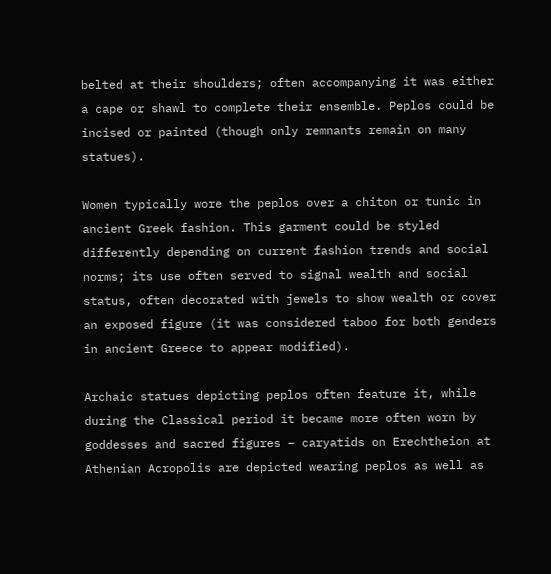belted at their shoulders; often accompanying it was either a cape or shawl to complete their ensemble. Peplos could be incised or painted (though only remnants remain on many statues).

Women typically wore the peplos over a chiton or tunic in ancient Greek fashion. This garment could be styled differently depending on current fashion trends and social norms; its use often served to signal wealth and social status, often decorated with jewels to show wealth or cover an exposed figure (it was considered taboo for both genders in ancient Greece to appear modified).

Archaic statues depicting peplos often feature it, while during the Classical period it became more often worn by goddesses and sacred figures – caryatids on Erechtheion at Athenian Acropolis are depicted wearing peplos as well as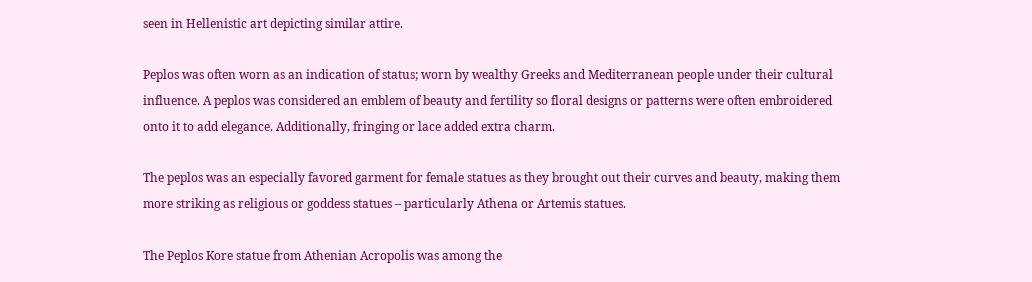seen in Hellenistic art depicting similar attire.

Peplos was often worn as an indication of status; worn by wealthy Greeks and Mediterranean people under their cultural influence. A peplos was considered an emblem of beauty and fertility so floral designs or patterns were often embroidered onto it to add elegance. Additionally, fringing or lace added extra charm.

The peplos was an especially favored garment for female statues as they brought out their curves and beauty, making them more striking as religious or goddess statues – particularly Athena or Artemis statues.

The Peplos Kore statue from Athenian Acropolis was among the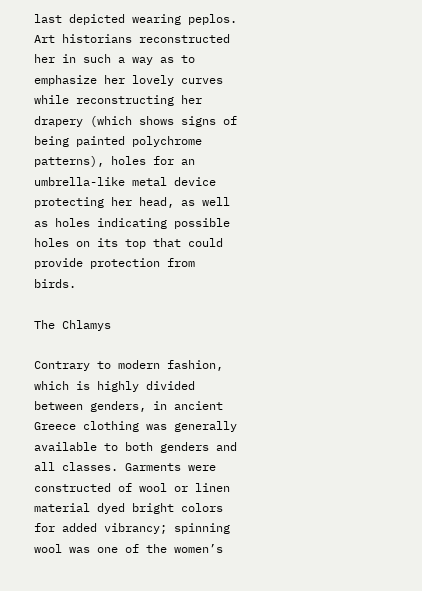last depicted wearing peplos. Art historians reconstructed her in such a way as to emphasize her lovely curves while reconstructing her drapery (which shows signs of being painted polychrome patterns), holes for an umbrella-like metal device protecting her head, as well as holes indicating possible holes on its top that could provide protection from birds.

The Chlamys

Contrary to modern fashion, which is highly divided between genders, in ancient Greece clothing was generally available to both genders and all classes. Garments were constructed of wool or linen material dyed bright colors for added vibrancy; spinning wool was one of the women’s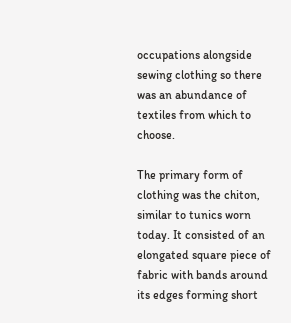occupations alongside sewing clothing so there was an abundance of textiles from which to choose.

The primary form of clothing was the chiton, similar to tunics worn today. It consisted of an elongated square piece of fabric with bands around its edges forming short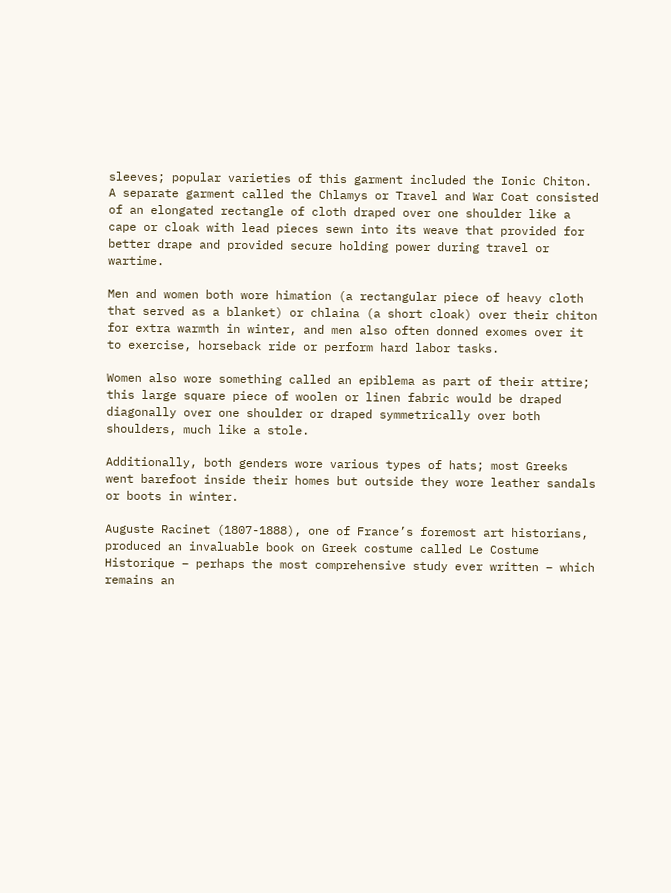sleeves; popular varieties of this garment included the Ionic Chiton. A separate garment called the Chlamys or Travel and War Coat consisted of an elongated rectangle of cloth draped over one shoulder like a cape or cloak with lead pieces sewn into its weave that provided for better drape and provided secure holding power during travel or wartime.

Men and women both wore himation (a rectangular piece of heavy cloth that served as a blanket) or chlaina (a short cloak) over their chiton for extra warmth in winter, and men also often donned exomes over it to exercise, horseback ride or perform hard labor tasks.

Women also wore something called an epiblema as part of their attire; this large square piece of woolen or linen fabric would be draped diagonally over one shoulder or draped symmetrically over both shoulders, much like a stole.

Additionally, both genders wore various types of hats; most Greeks went barefoot inside their homes but outside they wore leather sandals or boots in winter.

Auguste Racinet (1807-1888), one of France’s foremost art historians, produced an invaluable book on Greek costume called Le Costume Historique – perhaps the most comprehensive study ever written – which remains an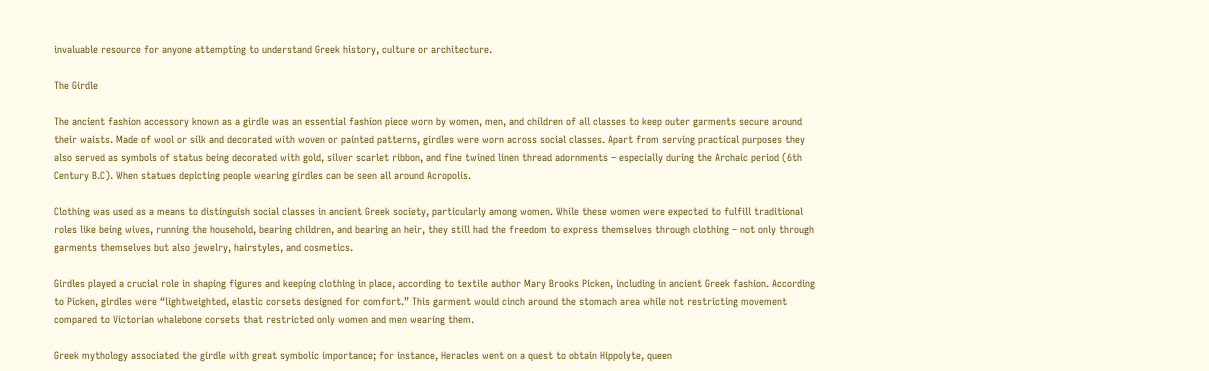invaluable resource for anyone attempting to understand Greek history, culture or architecture.

The Girdle

The ancient fashion accessory known as a girdle was an essential fashion piece worn by women, men, and children of all classes to keep outer garments secure around their waists. Made of wool or silk and decorated with woven or painted patterns, girdles were worn across social classes. Apart from serving practical purposes they also served as symbols of status being decorated with gold, silver scarlet ribbon, and fine twined linen thread adornments – especially during the Archaic period (6th Century B.C). When statues depicting people wearing girdles can be seen all around Acropolis.

Clothing was used as a means to distinguish social classes in ancient Greek society, particularly among women. While these women were expected to fulfill traditional roles like being wives, running the household, bearing children, and bearing an heir, they still had the freedom to express themselves through clothing – not only through garments themselves but also jewelry, hairstyles, and cosmetics.

Girdles played a crucial role in shaping figures and keeping clothing in place, according to textile author Mary Brooks Picken, including in ancient Greek fashion. According to Picken, girdles were “lightweighted, elastic corsets designed for comfort.” This garment would cinch around the stomach area while not restricting movement compared to Victorian whalebone corsets that restricted only women and men wearing them.

Greek mythology associated the girdle with great symbolic importance; for instance, Heracles went on a quest to obtain Hippolyte, queen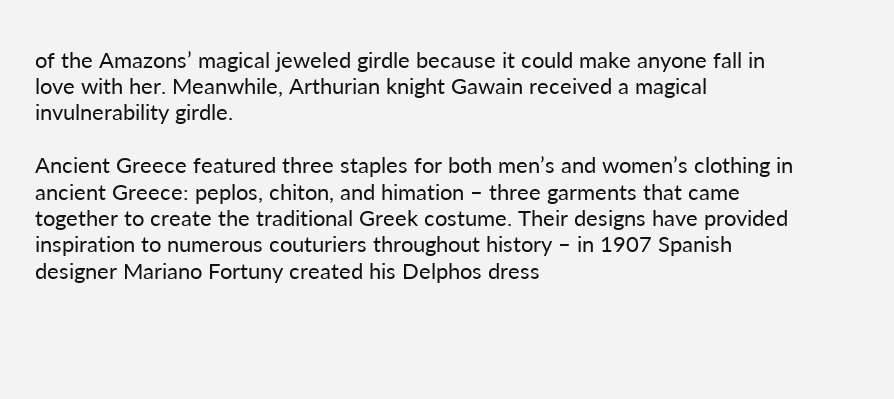of the Amazons’ magical jeweled girdle because it could make anyone fall in love with her. Meanwhile, Arthurian knight Gawain received a magical invulnerability girdle.

Ancient Greece featured three staples for both men’s and women’s clothing in ancient Greece: peplos, chiton, and himation – three garments that came together to create the traditional Greek costume. Their designs have provided inspiration to numerous couturiers throughout history – in 1907 Spanish designer Mariano Fortuny created his Delphos dress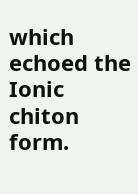which echoed the Ionic chiton form.